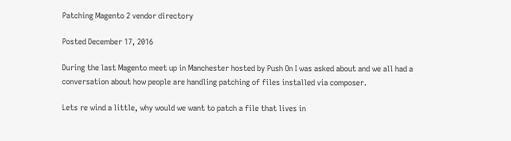Patching Magento 2 vendor directory

Posted December 17, 2016

During the last Magento meet up in Manchester hosted by Push On I was asked about and we all had a conversation about how people are handling patching of files installed via composer.

Lets re wind a little, why would we want to patch a file that lives in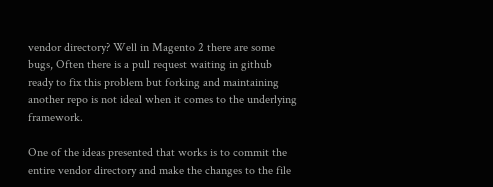vendor directory? Well in Magento 2 there are some bugs, Often there is a pull request waiting in github ready to fix this problem but forking and maintaining another repo is not ideal when it comes to the underlying framework.

One of the ideas presented that works is to commit the entire vendor directory and make the changes to the file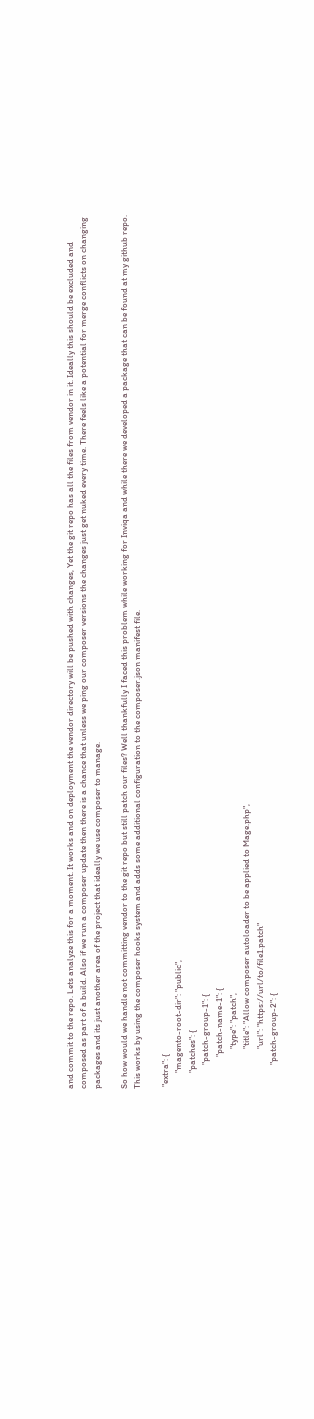and commit to the repo. Lets analyze this for a moment. It works and on deployment the vendor directory will be pushed with changes, Yet the git repo has all the files from vendor in it. Ideally this should be excluded and composed as part of a build. Also if we run a composer update then there is a chance that unless we ping our composer versions the changes just get nuked every time. There feels like a potential for merge conflicts on changing packages and its just another area of the project that ideally we use composer to manage.

So how would we handle not committing vendor to the git repo but still patch our files? Well thankfully I faced this problem while working for Inviqa and while there we developed a package that can be found at my github repo. This works by using the composer hooks system and adds some additional configuration to the composer.json manifest file.

 "extra": {
        "magento-root-dir": "public",
        "patches": {
            "patch-group-1": {
                "patch-name-1": {
                    "type": "patch",
                    "title": "Allow composer autoloader to be applied to Mage.php",
                    "url": "https://url/to/file1.patch"
            "patch-group-2": {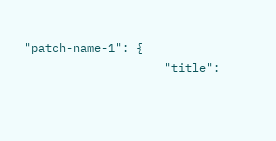"patch-name-1": {
                    "title":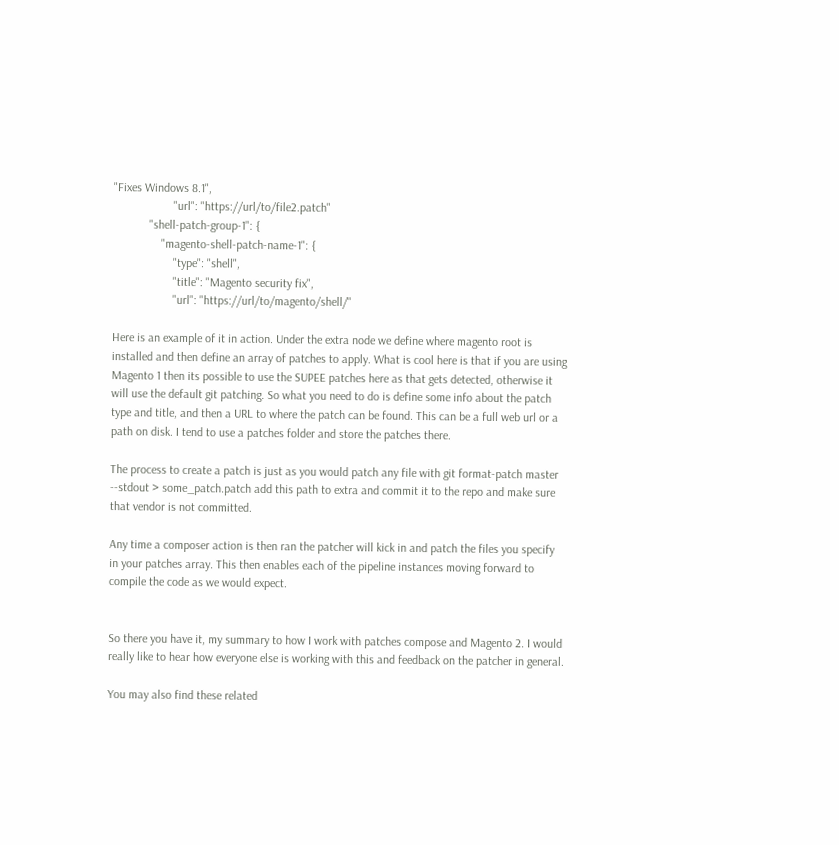"Fixes Windows 8.1",
                    "url": "https://url/to/file2.patch"
            "shell-patch-group-1": {
                "magento-shell-patch-name-1": {
                    "type": "shell",
                    "title": "Magento security fix",
                    "url": "https://url/to/magento/shell/"

Here is an example of it in action. Under the extra node we define where magento root is installed and then define an array of patches to apply. What is cool here is that if you are using Magento 1 then its possible to use the SUPEE patches here as that gets detected, otherwise it will use the default git patching. So what you need to do is define some info about the patch type and title, and then a URL to where the patch can be found. This can be a full web url or a path on disk. I tend to use a patches folder and store the patches there.

The process to create a patch is just as you would patch any file with git format-patch master --stdout > some_patch.patch add this path to extra and commit it to the repo and make sure that vendor is not committed.

Any time a composer action is then ran the patcher will kick in and patch the files you specify in your patches array. This then enables each of the pipeline instances moving forward to compile the code as we would expect.


So there you have it, my summary to how I work with patches compose and Magento 2. I would really like to hear how everyone else is working with this and feedback on the patcher in general.

You may also find these related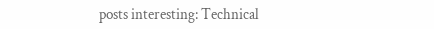posts interesting: Technical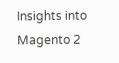Insights into Magento 2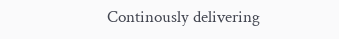Continously delivering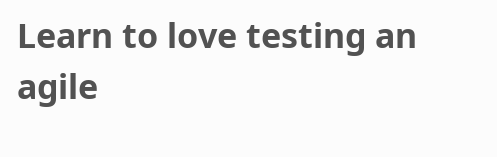Learn to love testing an agile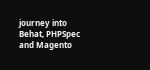journey into Behat, PHPSpec and Magento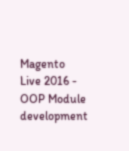Magento Live 2016 - OOP Module development